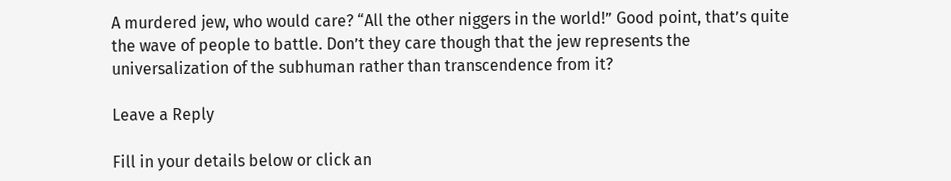A murdered jew, who would care? “All the other niggers in the world!” Good point, that’s quite the wave of people to battle. Don’t they care though that the jew represents the universalization of the subhuman rather than transcendence from it?

Leave a Reply

Fill in your details below or click an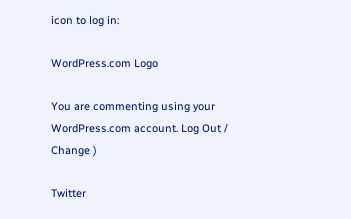icon to log in:

WordPress.com Logo

You are commenting using your WordPress.com account. Log Out /  Change )

Twitter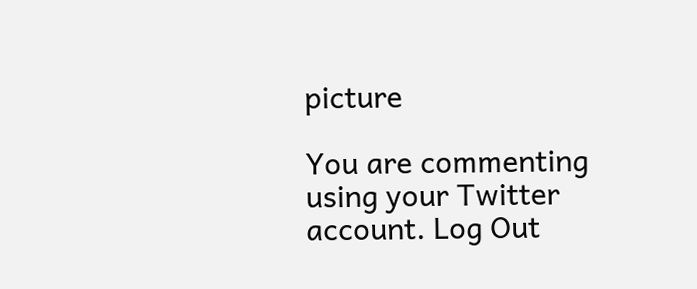picture

You are commenting using your Twitter account. Log Out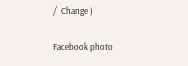/  Change )

Facebook photo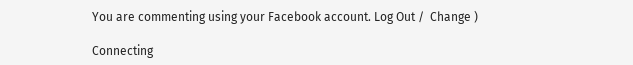You are commenting using your Facebook account. Log Out /  Change )

Connecting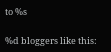to %s

%d bloggers like this: